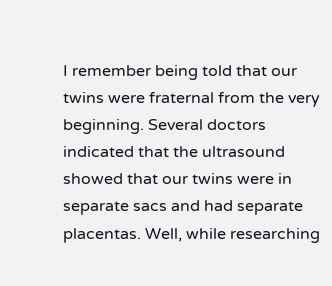I remember being told that our twins were fraternal from the very beginning. Several doctors indicated that the ultrasound showed that our twins were in separate sacs and had separate placentas. Well, while researching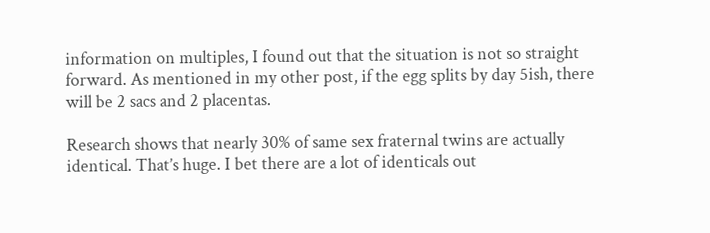information on multiples, I found out that the situation is not so straight forward. As mentioned in my other post, if the egg splits by day 5ish, there will be 2 sacs and 2 placentas.

Research shows that nearly 30% of same sex fraternal twins are actually identical. That’s huge. I bet there are a lot of identicals out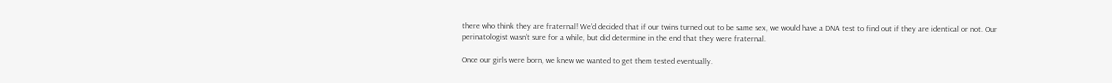there who think they are fraternal! We’d decided that if our twins turned out to be same sex, we would have a DNA test to find out if they are identical or not. Our perinatologist wasn’t sure for a while, but did determine in the end that they were fraternal.

Once our girls were born, we knew we wanted to get them tested eventually.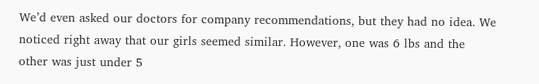We’d even asked our doctors for company recommendations, but they had no idea. We noticed right away that our girls seemed similar. However, one was 6 lbs and the other was just under 5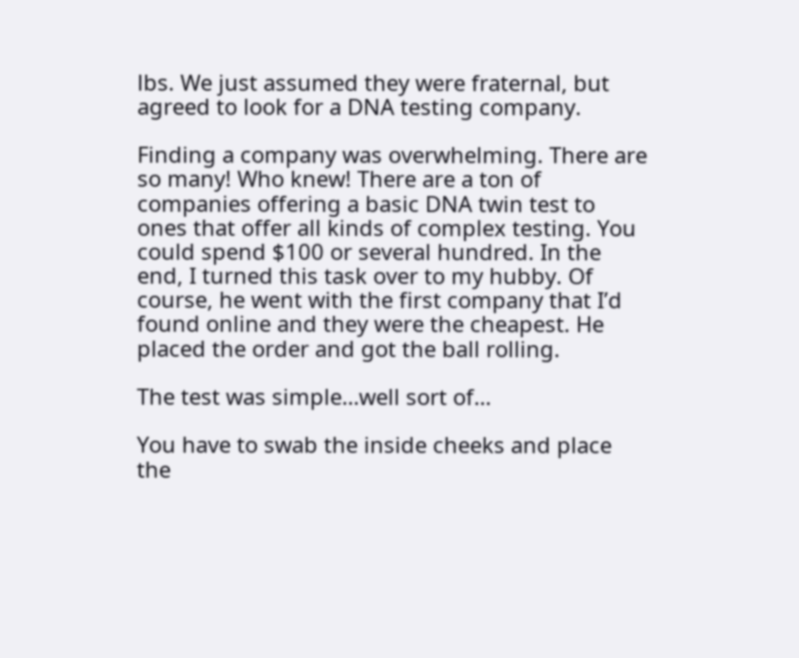lbs. We just assumed they were fraternal, but agreed to look for a DNA testing company.

Finding a company was overwhelming. There are so many! Who knew! There are a ton of companies offering a basic DNA twin test to ones that offer all kinds of complex testing. You could spend $100 or several hundred. In the end, I turned this task over to my hubby. Of course, he went with the first company that I’d found online and they were the cheapest. He placed the order and got the ball rolling.

The test was simple…well sort of…

You have to swab the inside cheeks and place the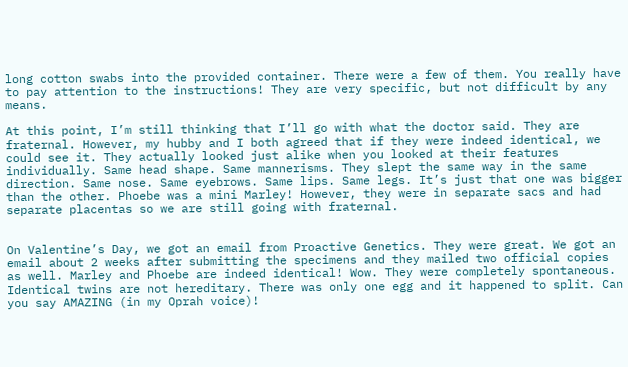long cotton swabs into the provided container. There were a few of them. You really have to pay attention to the instructions! They are very specific, but not difficult by any means.

At this point, I’m still thinking that I’ll go with what the doctor said. They are fraternal. However, my hubby and I both agreed that if they were indeed identical, we could see it. They actually looked just alike when you looked at their features individually. Same head shape. Same mannerisms. They slept the same way in the same direction. Same nose. Same eyebrows. Same lips. Same legs. It’s just that one was bigger than the other. Phoebe was a mini Marley! However, they were in separate sacs and had separate placentas so we are still going with fraternal.


On Valentine’s Day, we got an email from Proactive Genetics. They were great. We got an email about 2 weeks after submitting the specimens and they mailed two official copies as well. Marley and Phoebe are indeed identical! Wow. They were completely spontaneous. Identical twins are not hereditary. There was only one egg and it happened to split. Can you say AMAZING (in my Oprah voice)!